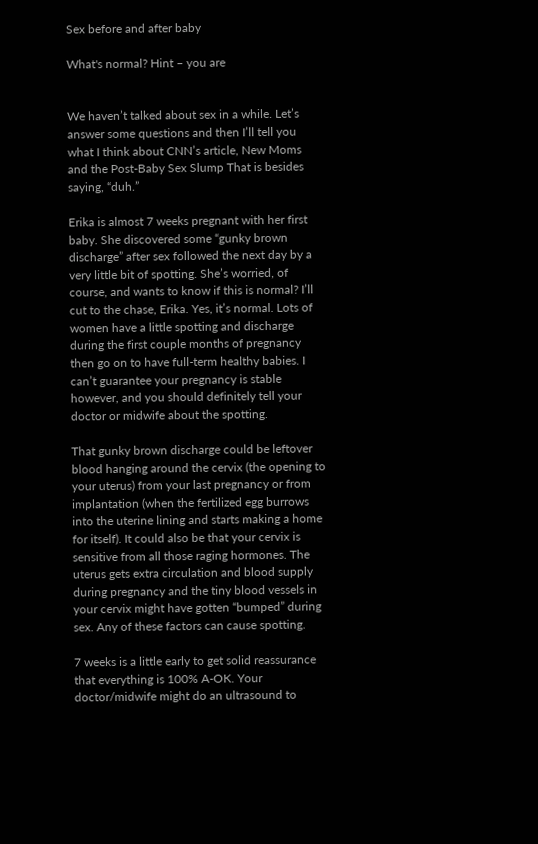Sex before and after baby

What's normal? Hint – you are


We haven’t talked about sex in a while. Let’s answer some questions and then I’ll tell you what I think about CNN’s article, New Moms and the Post-Baby Sex Slump That is besides saying, “duh.”

Erika is almost 7 weeks pregnant with her first baby. She discovered some “gunky brown discharge” after sex followed the next day by a very little bit of spotting. She’s worried, of course, and wants to know if this is normal? I’ll cut to the chase, Erika. Yes, it’s normal. Lots of women have a little spotting and discharge during the first couple months of pregnancy then go on to have full-term healthy babies. I can’t guarantee your pregnancy is stable however, and you should definitely tell your doctor or midwife about the spotting.

That gunky brown discharge could be leftover blood hanging around the cervix (the opening to your uterus) from your last pregnancy or from implantation (when the fertilized egg burrows into the uterine lining and starts making a home for itself). It could also be that your cervix is sensitive from all those raging hormones. The uterus gets extra circulation and blood supply during pregnancy and the tiny blood vessels in your cervix might have gotten “bumped” during sex. Any of these factors can cause spotting.

7 weeks is a little early to get solid reassurance that everything is 100% A-OK. Your doctor/midwife might do an ultrasound to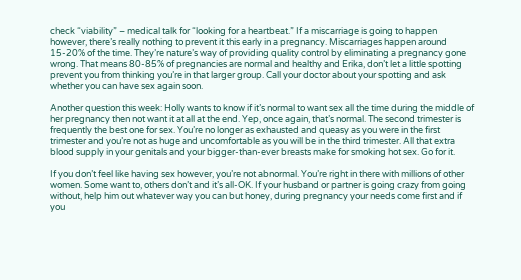check “viability” – medical talk for “looking for a heartbeat.” If a miscarriage is going to happen however, there’s really nothing to prevent it this early in a pregnancy. Miscarriages happen around 15-20% of the time. They’re nature’s way of providing quality control by eliminating a pregnancy gone wrong. That means 80-85% of pregnancies are normal and healthy and Erika, don’t let a little spotting prevent you from thinking you’re in that larger group. Call your doctor about your spotting and ask whether you can have sex again soon.

Another question this week: Holly wants to know if it’s normal to want sex all the time during the middle of her pregnancy then not want it at all at the end. Yep, once again, that’s normal. The second trimester is frequently the best one for sex. You’re no longer as exhausted and queasy as you were in the first trimester and you’re not as huge and uncomfortable as you will be in the third trimester. All that extra blood supply in your genitals and your bigger-than-ever breasts make for smoking hot sex. Go for it.

If you don’t feel like having sex however, you’re not abnormal. You’re right in there with millions of other women. Some want to, others don’t and it’s all-OK. If your husband or partner is going crazy from going without, help him out whatever way you can but honey, during pregnancy your needs come first and if you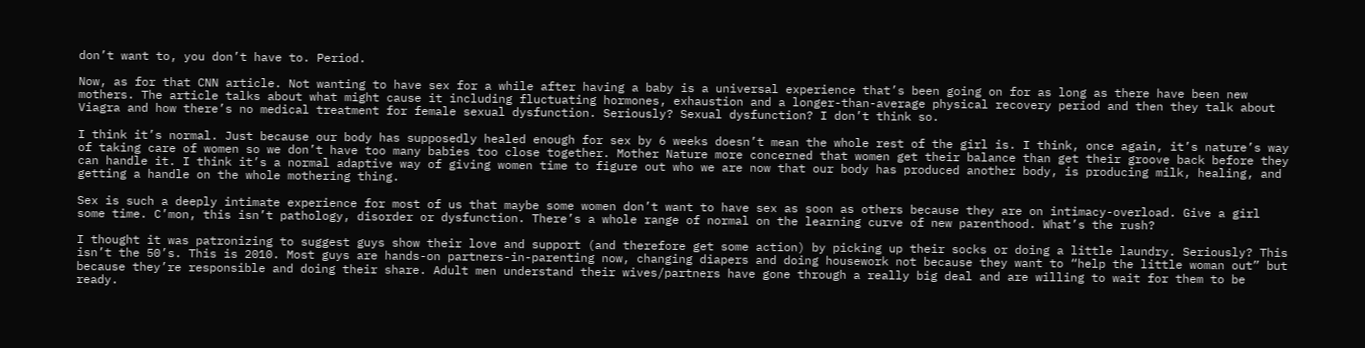don’t want to, you don’t have to. Period.

Now, as for that CNN article. Not wanting to have sex for a while after having a baby is a universal experience that’s been going on for as long as there have been new mothers. The article talks about what might cause it including fluctuating hormones, exhaustion and a longer-than-average physical recovery period and then they talk about Viagra and how there’s no medical treatment for female sexual dysfunction. Seriously? Sexual dysfunction? I don’t think so.

I think it’s normal. Just because our body has supposedly healed enough for sex by 6 weeks doesn’t mean the whole rest of the girl is. I think, once again, it’s nature’s way of taking care of women so we don’t have too many babies too close together. Mother Nature more concerned that women get their balance than get their groove back before they can handle it. I think it’s a normal adaptive way of giving women time to figure out who we are now that our body has produced another body, is producing milk, healing, and getting a handle on the whole mothering thing.

Sex is such a deeply intimate experience for most of us that maybe some women don’t want to have sex as soon as others because they are on intimacy-overload. Give a girl some time. C’mon, this isn’t pathology, disorder or dysfunction. There’s a whole range of normal on the learning curve of new parenthood. What’s the rush?

I thought it was patronizing to suggest guys show their love and support (and therefore get some action) by picking up their socks or doing a little laundry. Seriously? This isn’t the 50’s. This is 2010. Most guys are hands-on partners-in-parenting now, changing diapers and doing housework not because they want to “help the little woman out” but because they’re responsible and doing their share. Adult men understand their wives/partners have gone through a really big deal and are willing to wait for them to be ready.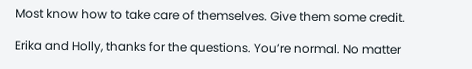Most know how to take care of themselves. Give them some credit.

Erika and Holly, thanks for the questions. You’re normal. No matter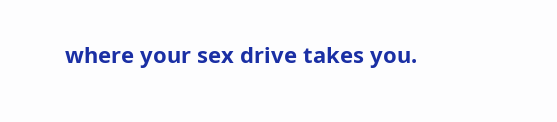where your sex drive takes you.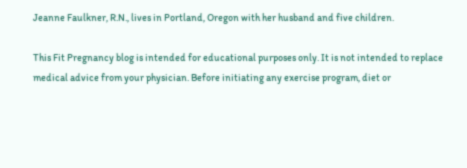Jeanne Faulkner, R.N., lives in Portland, Oregon with her husband and five children.

This Fit Pregnancy blog is intended for educational purposes only. It is not intended to replace medical advice from your physician. Before initiating any exercise program, diet or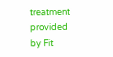treatment provided by Fit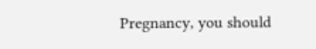Pregnancy, you should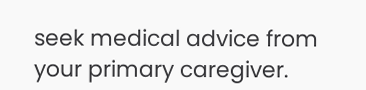seek medical advice from your primary caregiver.